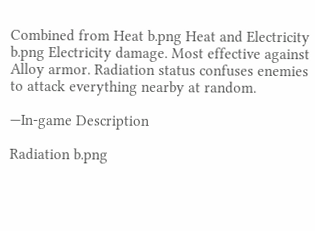Combined from Heat b.png Heat and Electricity b.png Electricity damage. Most effective against Alloy armor. Radiation status confuses enemies to attack everything nearby at random.

—In-game Description

Radiation b.png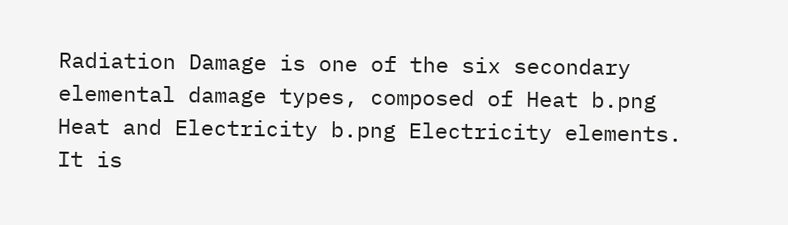Radiation Damage is one of the six secondary elemental damage types, composed of Heat b.png Heat and Electricity b.png Electricity elements. It is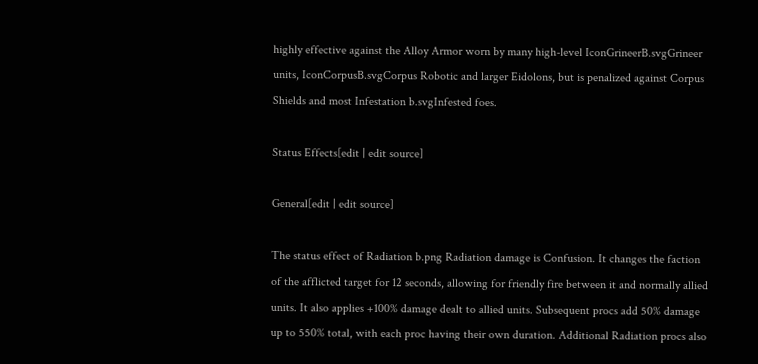highly effective against the Alloy Armor worn by many high-level IconGrineerB.svgGrineer units, IconCorpusB.svgCorpus Robotic and larger Eidolons, but is penalized against Corpus Shields and most Infestation b.svgInfested foes.

Status Effects[edit | edit source]

General[edit | edit source]

The status effect of Radiation b.png Radiation damage is Confusion. It changes the faction of the afflicted target for 12 seconds, allowing for friendly fire between it and normally allied units. It also applies +100% damage dealt to allied units. Subsequent procs add 50% damage up to 550% total, with each proc having their own duration. Additional Radiation procs also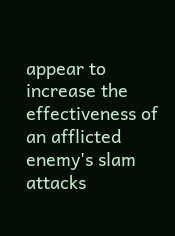appear to increase the effectiveness of an afflicted enemy's slam attacks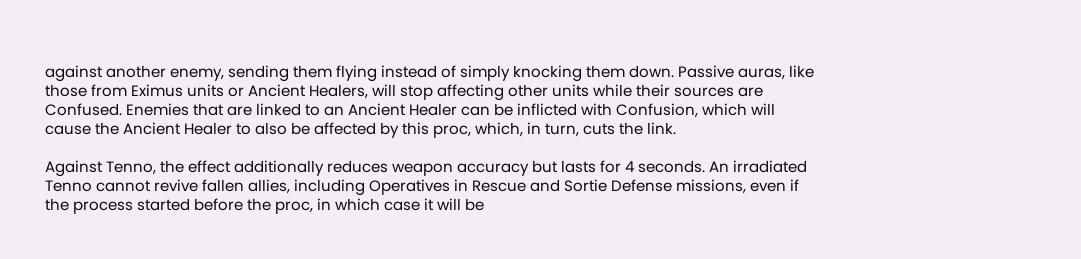against another enemy, sending them flying instead of simply knocking them down. Passive auras, like those from Eximus units or Ancient Healers, will stop affecting other units while their sources are Confused. Enemies that are linked to an Ancient Healer can be inflicted with Confusion, which will cause the Ancient Healer to also be affected by this proc, which, in turn, cuts the link.

Against Tenno, the effect additionally reduces weapon accuracy but lasts for 4 seconds. An irradiated Tenno cannot revive fallen allies, including Operatives in Rescue and Sortie Defense missions, even if the process started before the proc, in which case it will be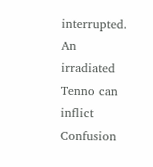interrupted. An irradiated Tenno can inflict Confusion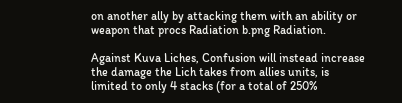on another ally by attacking them with an ability or weapon that procs Radiation b.png Radiation.

Against Kuva Liches, Confusion will instead increase the damage the Lich takes from allies units, is limited to only 4 stacks (for a total of 250%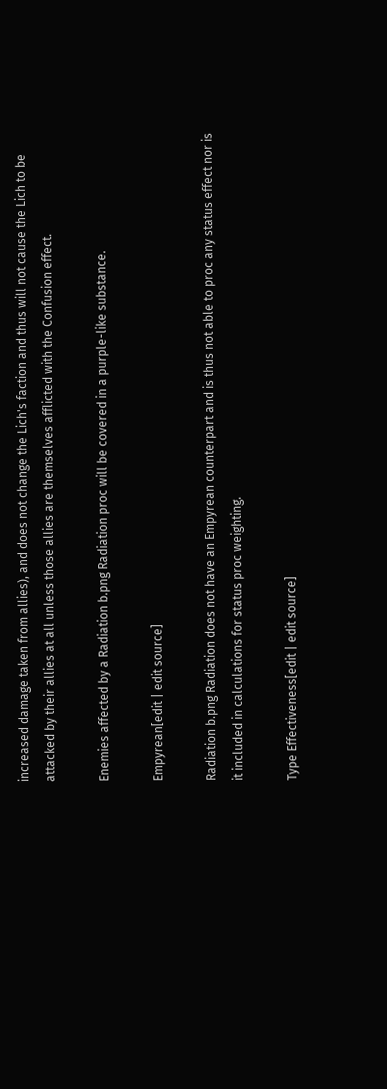increased damage taken from allies), and does not change the Lich's faction and thus will not cause the Lich to be attacked by their allies at all unless those allies are themselves afflicted with the Confusion effect.

Enemies affected by a Radiation b.png Radiation proc will be covered in a purple-like substance.

Empyrean[edit | edit source]

Radiation b.png Radiation does not have an Empyrean counterpart and is thus not able to proc any status effect nor is it included in calculations for status proc weighting.

Type Effectiveness[edit | edit source]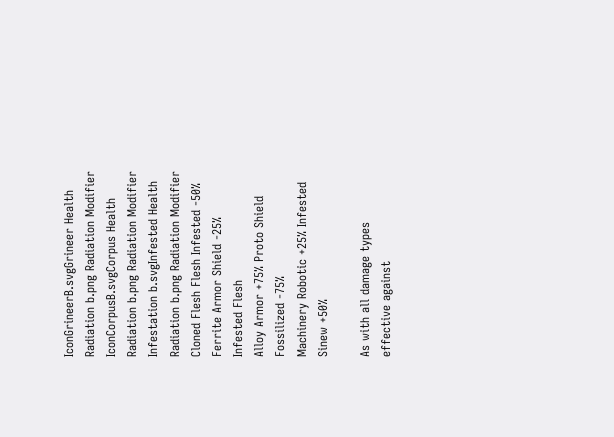IconGrineerB.svgGrineer Health Radiation b.png Radiation Modifier IconCorpusB.svgCorpus Health Radiation b.png Radiation Modifier Infestation b.svgInfested Health Radiation b.png Radiation Modifier
Cloned Flesh Flesh Infested -50%
Ferrite Armor Shield -25% Infested Flesh
Alloy Armor +75% Proto Shield Fossilized -75%
Machinery Robotic +25% Infested Sinew +50%

As with all damage types effective against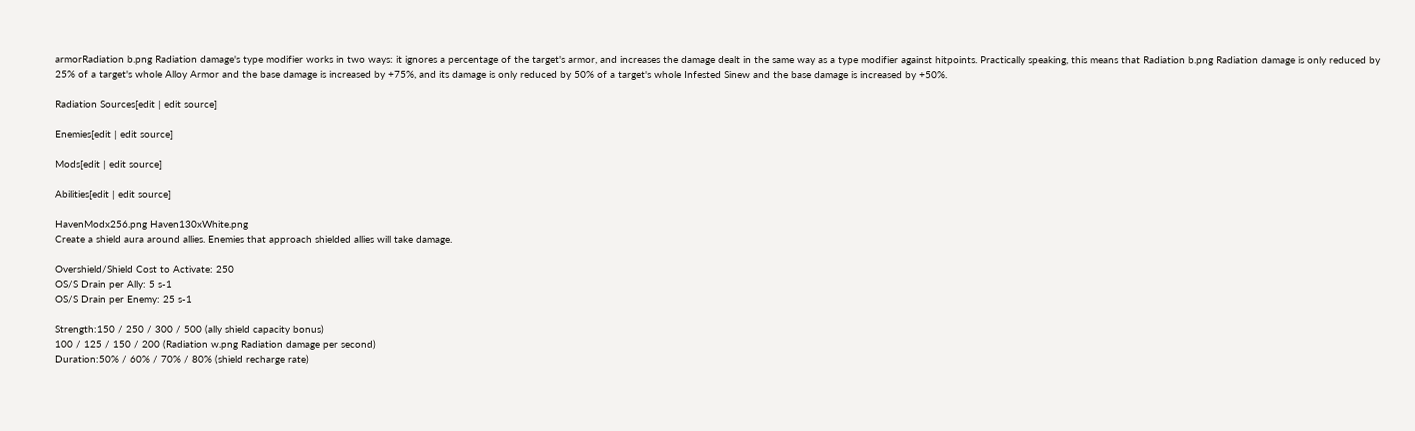armorRadiation b.png Radiation damage's type modifier works in two ways: it ignores a percentage of the target's armor, and increases the damage dealt in the same way as a type modifier against hitpoints. Practically speaking, this means that Radiation b.png Radiation damage is only reduced by 25% of a target's whole Alloy Armor and the base damage is increased by +75%, and its damage is only reduced by 50% of a target's whole Infested Sinew and the base damage is increased by +50%.

Radiation Sources[edit | edit source]

Enemies[edit | edit source]

Mods[edit | edit source]

Abilities[edit | edit source]

HavenModx256.png Haven130xWhite.png
Create a shield aura around allies. Enemies that approach shielded allies will take damage.

Overshield/Shield Cost to Activate: 250
OS/S Drain per Ally: 5 s-1
OS/S Drain per Enemy: 25 s-1

Strength:150 / 250 / 300 / 500 (ally shield capacity bonus)
100 / 125 / 150 / 200 (Radiation w.png Radiation damage per second)
Duration:50% / 60% / 70% / 80% (shield recharge rate)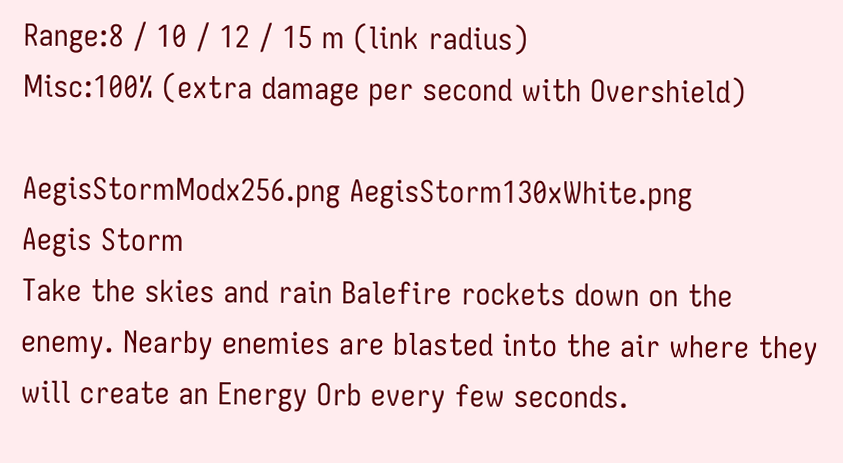Range:8 / 10 / 12 / 15 m (link radius)
Misc:100% (extra damage per second with Overshield)

AegisStormModx256.png AegisStorm130xWhite.png
Aegis Storm
Take the skies and rain Balefire rockets down on the enemy. Nearby enemies are blasted into the air where they will create an Energy Orb every few seconds.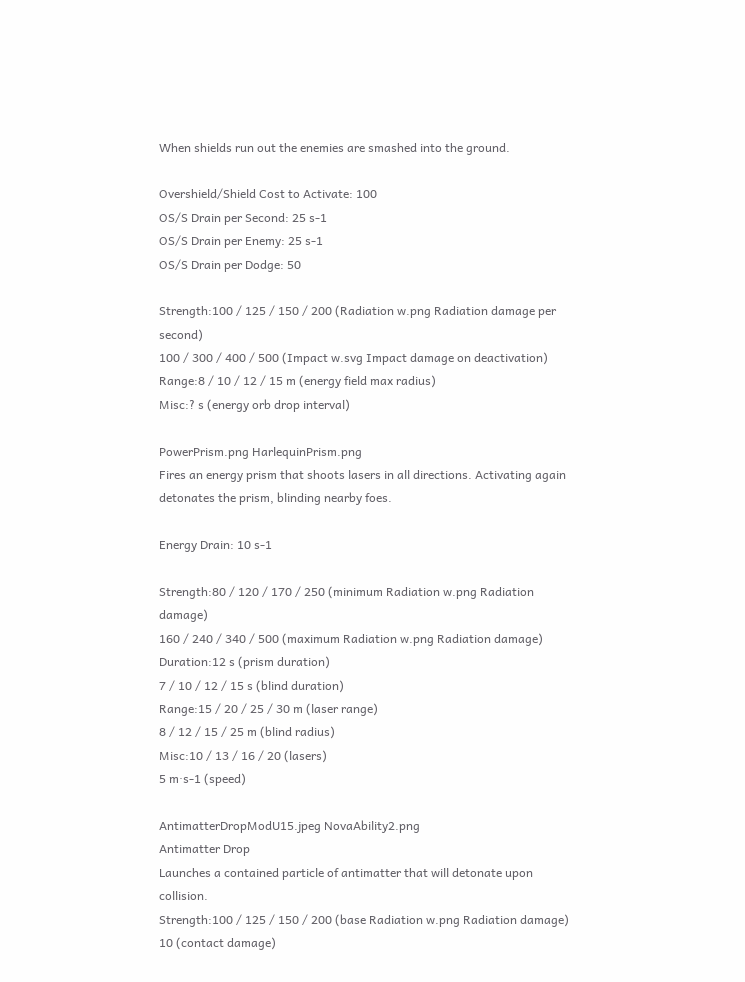When shields run out the enemies are smashed into the ground.

Overshield/Shield Cost to Activate: 100
OS/S Drain per Second: 25 s-1
OS/S Drain per Enemy: 25 s-1
OS/S Drain per Dodge: 50

Strength:100 / 125 / 150 / 200 (Radiation w.png Radiation damage per second)
100 / 300 / 400 / 500 (Impact w.svg Impact damage on deactivation)
Range:8 / 10 / 12 / 15 m (energy field max radius)
Misc:? s (energy orb drop interval)

PowerPrism.png HarlequinPrism.png
Fires an energy prism that shoots lasers in all directions. Activating again detonates the prism, blinding nearby foes.

Energy Drain: 10 s-1

Strength:80 / 120 / 170 / 250 (minimum Radiation w.png Radiation damage)
160 / 240 / 340 / 500 (maximum Radiation w.png Radiation damage)
Duration:12 s (prism duration)
7 / 10 / 12 / 15 s (blind duration)
Range:15 / 20 / 25 / 30 m (laser range)
8 / 12 / 15 / 25 m (blind radius)
Misc:10 / 13 / 16 / 20 (lasers)
5 m·s-1 (speed)

AntimatterDropModU15.jpeg NovaAbility2.png
Antimatter Drop
Launches a contained particle of antimatter that will detonate upon collision.
Strength:100 / 125 / 150 / 200 (base Radiation w.png Radiation damage)
10 (contact damage)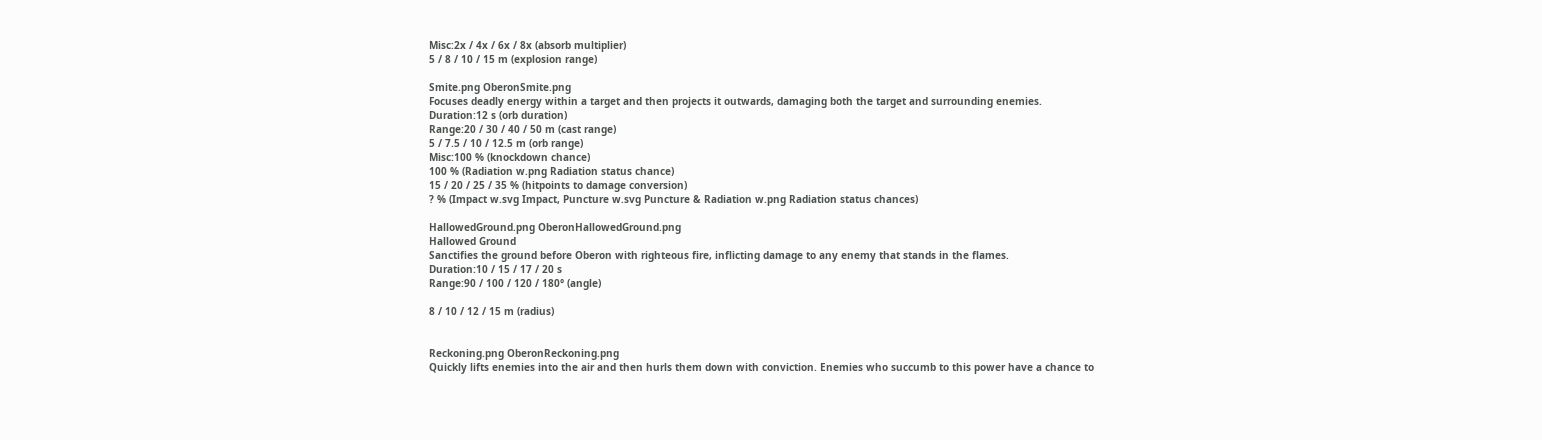Misc:2x / 4x / 6x / 8x (absorb multiplier)
5 / 8 / 10 / 15 m (explosion range)

Smite.png OberonSmite.png
Focuses deadly energy within a target and then projects it outwards, damaging both the target and surrounding enemies.
Duration:12 s (orb duration)
Range:20 / 30 / 40 / 50 m (cast range)
5 / 7.5 / 10 / 12.5 m (orb range)
Misc:100 % (knockdown chance)
100 % (Radiation w.png Radiation status chance)
15 / 20 / 25 / 35 % (hitpoints to damage conversion)
? % (Impact w.svg Impact, Puncture w.svg Puncture & Radiation w.png Radiation status chances)

HallowedGround.png OberonHallowedGround.png
Hallowed Ground
Sanctifies the ground before Oberon with righteous fire, inflicting damage to any enemy that stands in the flames.
Duration:10 / 15 / 17 / 20 s
Range:90 / 100 / 120 / 180° (angle)

8 / 10 / 12 / 15 m (radius)


Reckoning.png OberonReckoning.png
Quickly lifts enemies into the air and then hurls them down with conviction. Enemies who succumb to this power have a chance to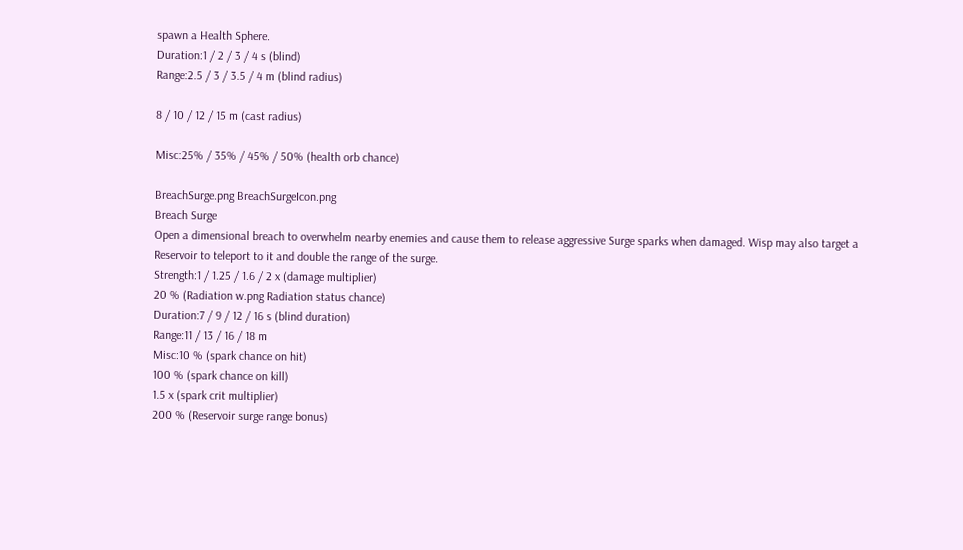spawn a Health Sphere.
Duration:1 / 2 / 3 / 4 s (blind)
Range:2.5 / 3 / 3.5 / 4 m (blind radius)

8 / 10 / 12 / 15 m (cast radius)

Misc:25% / 35% / 45% / 50% (health orb chance)

BreachSurge.png BreachSurgeIcon.png
Breach Surge
Open a dimensional breach to overwhelm nearby enemies and cause them to release aggressive Surge sparks when damaged. Wisp may also target a Reservoir to teleport to it and double the range of the surge.
Strength:1 / 1.25 / 1.6 / 2 x (damage multiplier)
20 % (Radiation w.png Radiation status chance)
Duration:7 / 9 / 12 / 16 s (blind duration)
Range:11 / 13 / 16 / 18 m
Misc:10 % (spark chance on hit)
100 % (spark chance on kill)
1.5 x (spark crit multiplier)
200 % (Reservoir surge range bonus)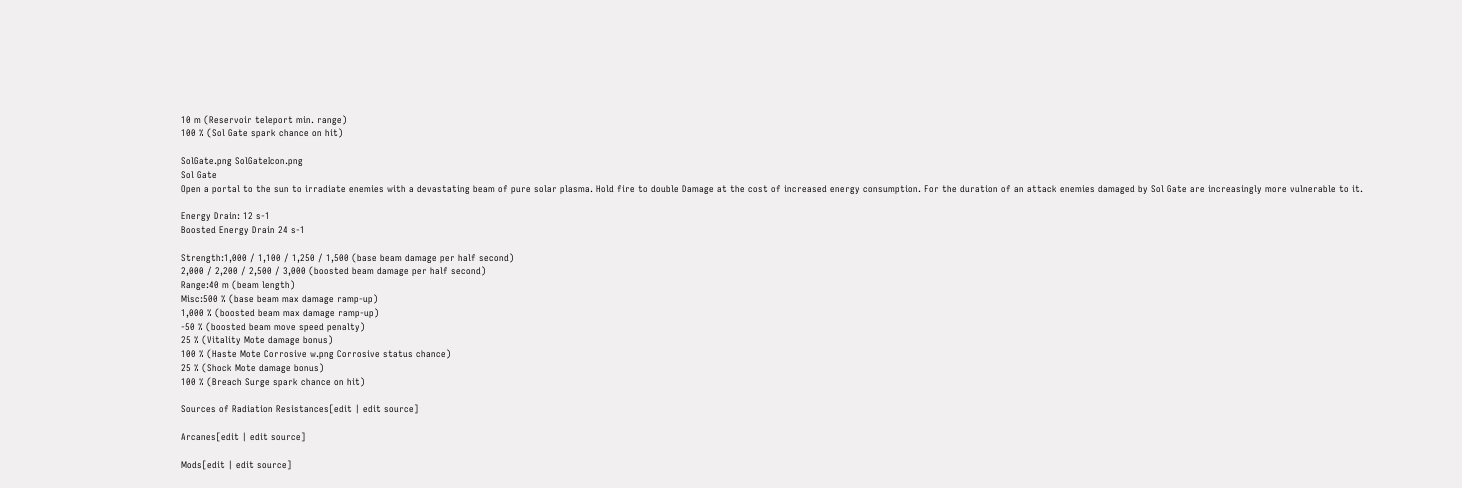10 m (Reservoir teleport min. range)
100 % (Sol Gate spark chance on hit)

SolGate.png SolGateIcon.png
Sol Gate
Open a portal to the sun to irradiate enemies with a devastating beam of pure solar plasma. Hold fire to double Damage at the cost of increased energy consumption. For the duration of an attack enemies damaged by Sol Gate are increasingly more vulnerable to it.

Energy Drain: 12 s-1
Boosted Energy Drain 24 s-1

Strength:1,000 / 1,100 / 1,250 / 1,500 (base beam damage per half second)
2,000 / 2,200 / 2,500 / 3,000 (boosted beam damage per half second)
Range:40 m (beam length)
Misc:500 % (base beam max damage ramp-up)
1,000 % (boosted beam max damage ramp-up)
-50 % (boosted beam move speed penalty)
25 % (Vitality Mote damage bonus)
100 % (Haste Mote Corrosive w.png Corrosive status chance)
25 % (Shock Mote damage bonus)
100 % (Breach Surge spark chance on hit)

Sources of Radiation Resistances[edit | edit source]

Arcanes[edit | edit source]

Mods[edit | edit source]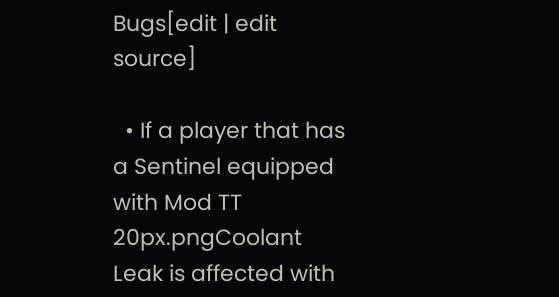Bugs[edit | edit source]

  • If a player that has a Sentinel equipped with Mod TT 20px.pngCoolant Leak is affected with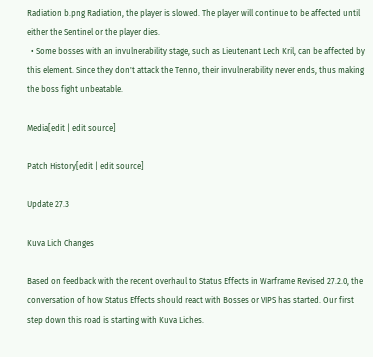Radiation b.png Radiation, the player is slowed. The player will continue to be affected until either the Sentinel or the player dies.
  • Some bosses with an invulnerability stage, such as Lieutenant Lech Kril, can be affected by this element. Since they don't attack the Tenno, their invulnerability never ends, thus making the boss fight unbeatable.

Media[edit | edit source]

Patch History[edit | edit source]

Update 27.3

Kuva Lich Changes

Based on feedback with the recent overhaul to Status Effects in Warframe Revised 27.2.0, the conversation of how Status Effects should react with Bosses or VIPS has started. Our first step down this road is starting with Kuva Liches.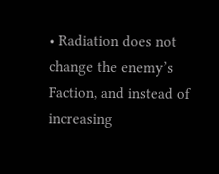• Radiation does not change the enemy’s Faction, and instead of increasing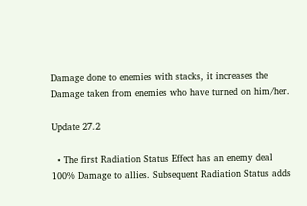Damage done to enemies with stacks, it increases the Damage taken from enemies who have turned on him/her.

Update 27.2

  • The first Radiation Status Effect has an enemy deal 100% Damage to allies. Subsequent Radiation Status adds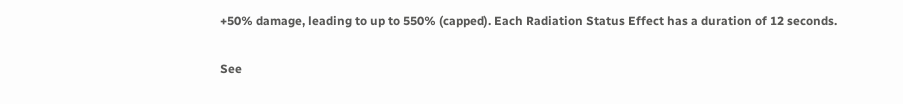+50% damage, leading to up to 550% (capped). Each Radiation Status Effect has a duration of 12 seconds.

See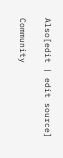Also[edit | edit source]

Community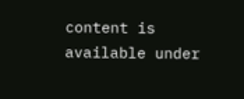content is available under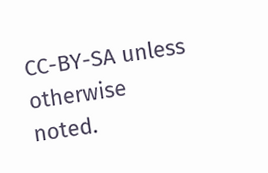CC-BY-SA unless otherwise noted.